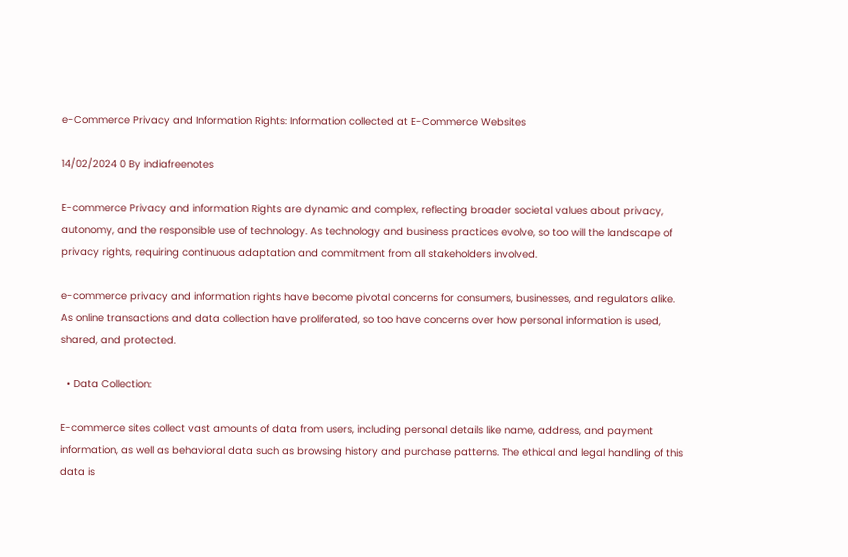e-Commerce Privacy and Information Rights: Information collected at E-Commerce Websites

14/02/2024 0 By indiafreenotes

E-commerce Privacy and information Rights are dynamic and complex, reflecting broader societal values about privacy, autonomy, and the responsible use of technology. As technology and business practices evolve, so too will the landscape of privacy rights, requiring continuous adaptation and commitment from all stakeholders involved.

e-commerce privacy and information rights have become pivotal concerns for consumers, businesses, and regulators alike. As online transactions and data collection have proliferated, so too have concerns over how personal information is used, shared, and protected.

  • Data Collection:

E-commerce sites collect vast amounts of data from users, including personal details like name, address, and payment information, as well as behavioral data such as browsing history and purchase patterns. The ethical and legal handling of this data is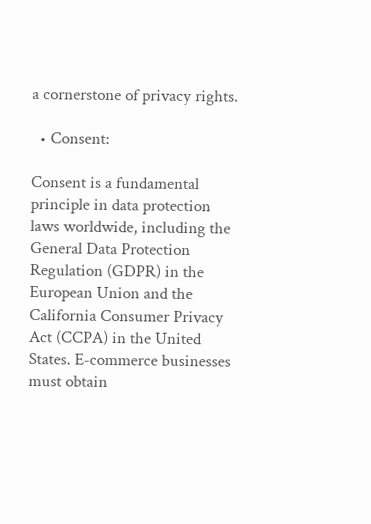a cornerstone of privacy rights.

  • Consent:

Consent is a fundamental principle in data protection laws worldwide, including the General Data Protection Regulation (GDPR) in the European Union and the California Consumer Privacy Act (CCPA) in the United States. E-commerce businesses must obtain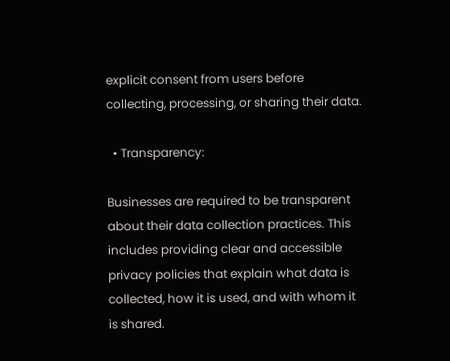explicit consent from users before collecting, processing, or sharing their data.

  • Transparency:

Businesses are required to be transparent about their data collection practices. This includes providing clear and accessible privacy policies that explain what data is collected, how it is used, and with whom it is shared.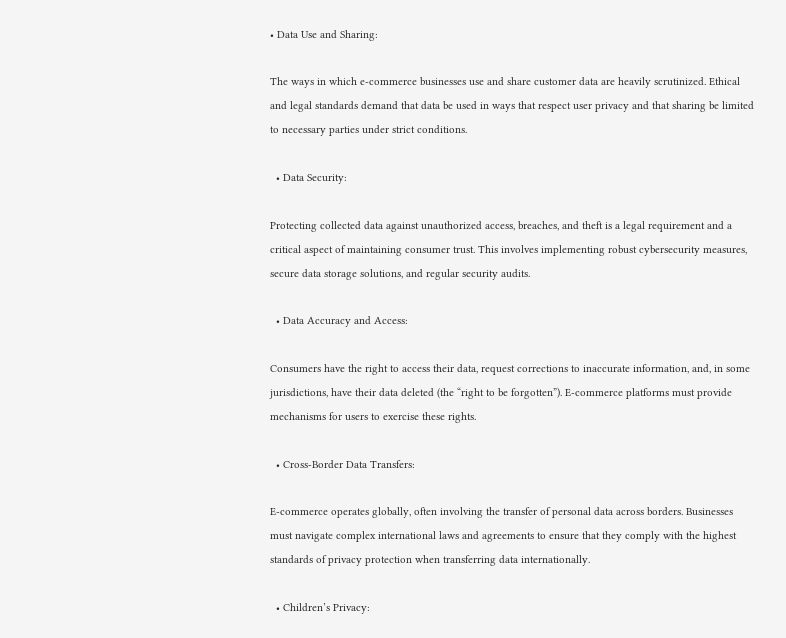• Data Use and Sharing:

The ways in which e-commerce businesses use and share customer data are heavily scrutinized. Ethical and legal standards demand that data be used in ways that respect user privacy and that sharing be limited to necessary parties under strict conditions.

  • Data Security:

Protecting collected data against unauthorized access, breaches, and theft is a legal requirement and a critical aspect of maintaining consumer trust. This involves implementing robust cybersecurity measures, secure data storage solutions, and regular security audits.

  • Data Accuracy and Access:

Consumers have the right to access their data, request corrections to inaccurate information, and, in some jurisdictions, have their data deleted (the “right to be forgotten”). E-commerce platforms must provide mechanisms for users to exercise these rights.

  • Cross-Border Data Transfers:

E-commerce operates globally, often involving the transfer of personal data across borders. Businesses must navigate complex international laws and agreements to ensure that they comply with the highest standards of privacy protection when transferring data internationally.

  • Children’s Privacy: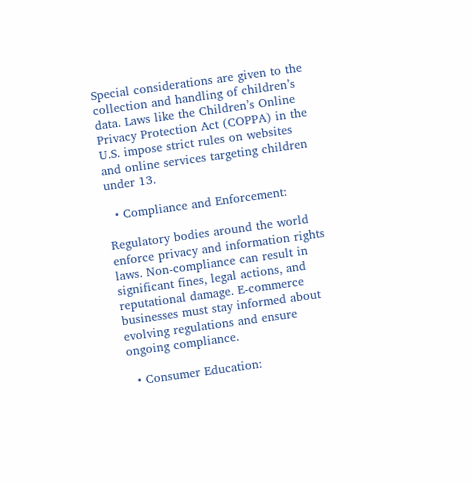Special considerations are given to the collection and handling of children’s data. Laws like the Children’s Online Privacy Protection Act (COPPA) in the U.S. impose strict rules on websites and online services targeting children under 13.

  • Compliance and Enforcement:

Regulatory bodies around the world enforce privacy and information rights laws. Non-compliance can result in significant fines, legal actions, and reputational damage. E-commerce businesses must stay informed about evolving regulations and ensure ongoing compliance.

  • Consumer Education: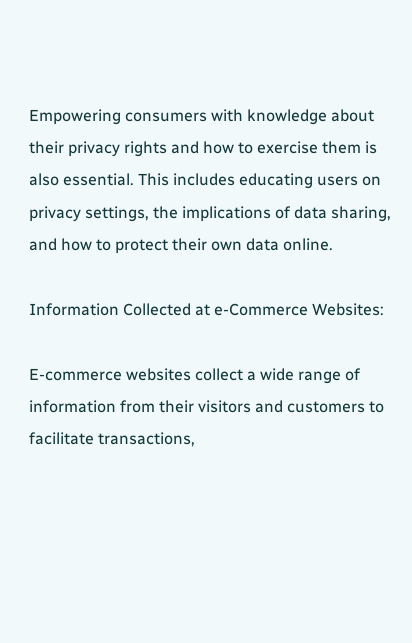Empowering consumers with knowledge about their privacy rights and how to exercise them is also essential. This includes educating users on privacy settings, the implications of data sharing, and how to protect their own data online.

Information Collected at e-Commerce Websites:

E-commerce websites collect a wide range of information from their visitors and customers to facilitate transactions,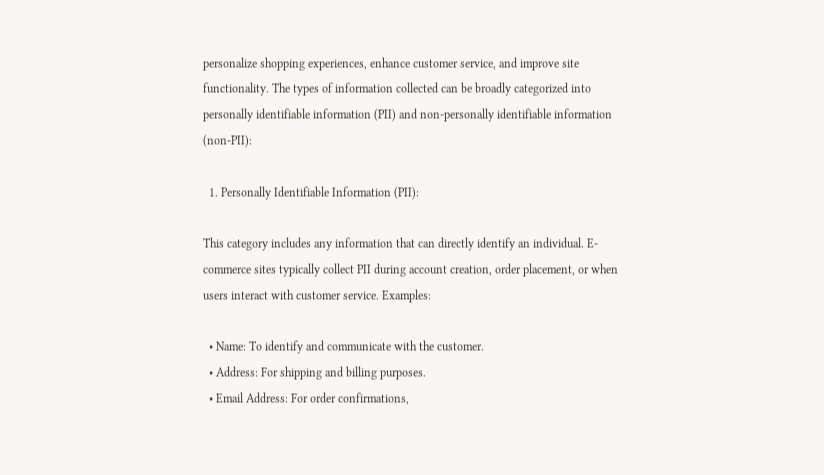personalize shopping experiences, enhance customer service, and improve site functionality. The types of information collected can be broadly categorized into personally identifiable information (PII) and non-personally identifiable information (non-PII):

  1. Personally Identifiable Information (PII):

This category includes any information that can directly identify an individual. E-commerce sites typically collect PII during account creation, order placement, or when users interact with customer service. Examples:

  • Name: To identify and communicate with the customer.
  • Address: For shipping and billing purposes.
  • Email Address: For order confirmations,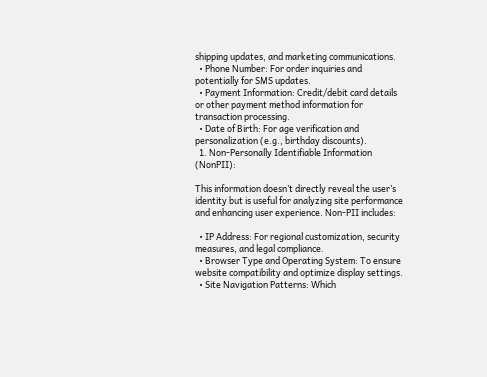shipping updates, and marketing communications.
  • Phone Number: For order inquiries and potentially for SMS updates.
  • Payment Information: Credit/debit card details or other payment method information for transaction processing.
  • Date of Birth: For age verification and personalization (e.g., birthday discounts).
  1. Non-Personally Identifiable Information (NonPII):

This information doesn’t directly reveal the user’s identity but is useful for analyzing site performance and enhancing user experience. Non-PII includes:

  • IP Address: For regional customization, security measures, and legal compliance.
  • Browser Type and Operating System: To ensure website compatibility and optimize display settings.
  • Site Navigation Patterns: Which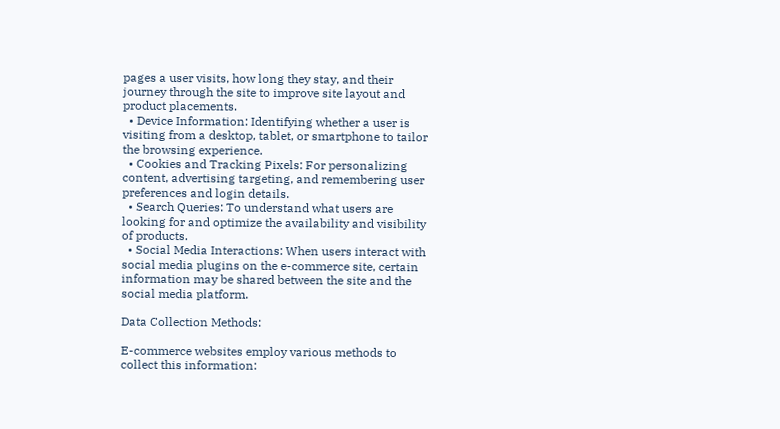pages a user visits, how long they stay, and their journey through the site to improve site layout and product placements.
  • Device Information: Identifying whether a user is visiting from a desktop, tablet, or smartphone to tailor the browsing experience.
  • Cookies and Tracking Pixels: For personalizing content, advertising targeting, and remembering user preferences and login details.
  • Search Queries: To understand what users are looking for and optimize the availability and visibility of products.
  • Social Media Interactions: When users interact with social media plugins on the e-commerce site, certain information may be shared between the site and the social media platform.

Data Collection Methods:

E-commerce websites employ various methods to collect this information: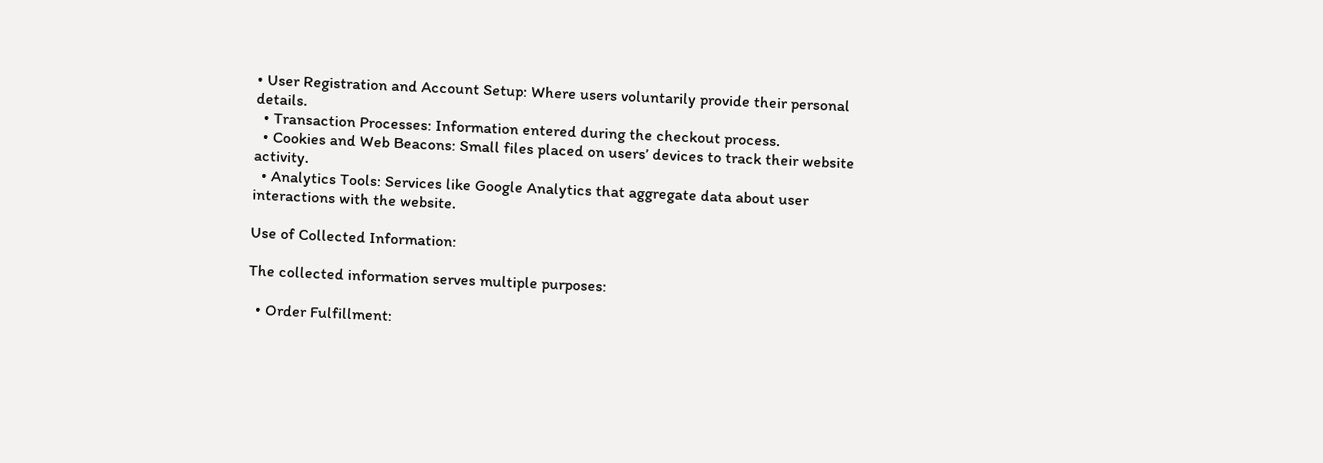• User Registration and Account Setup: Where users voluntarily provide their personal details.
  • Transaction Processes: Information entered during the checkout process.
  • Cookies and Web Beacons: Small files placed on users’ devices to track their website activity.
  • Analytics Tools: Services like Google Analytics that aggregate data about user interactions with the website.

Use of Collected Information:

The collected information serves multiple purposes:

  • Order Fulfillment: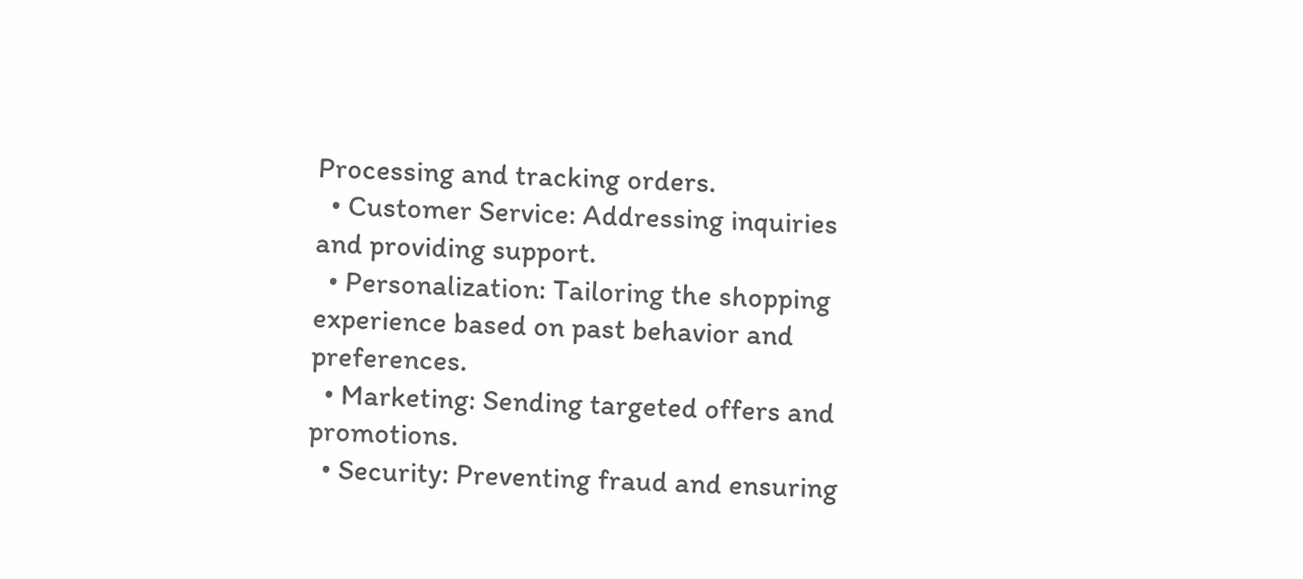Processing and tracking orders.
  • Customer Service: Addressing inquiries and providing support.
  • Personalization: Tailoring the shopping experience based on past behavior and preferences.
  • Marketing: Sending targeted offers and promotions.
  • Security: Preventing fraud and ensuring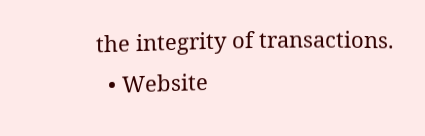the integrity of transactions.
  • Website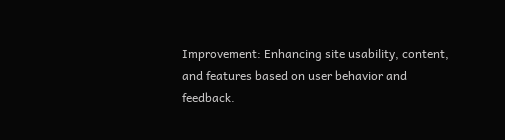Improvement: Enhancing site usability, content, and features based on user behavior and feedback.